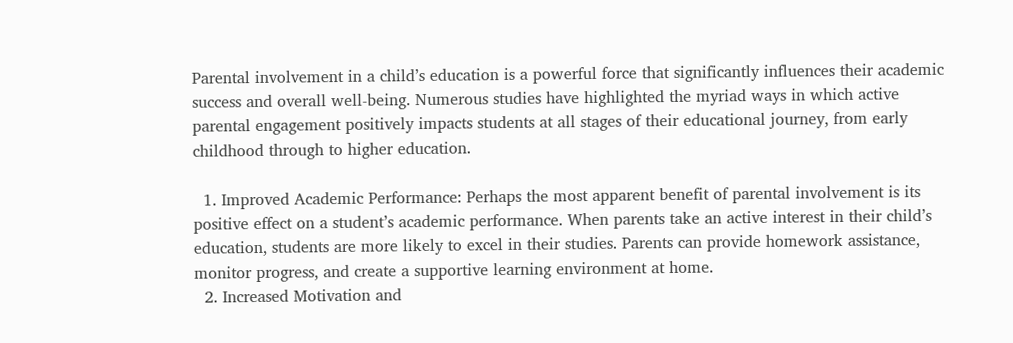Parental involvement in a child’s education is a powerful force that significantly influences their academic success and overall well-being. Numerous studies have highlighted the myriad ways in which active parental engagement positively impacts students at all stages of their educational journey, from early childhood through to higher education.

  1. Improved Academic Performance: Perhaps the most apparent benefit of parental involvement is its positive effect on a student’s academic performance. When parents take an active interest in their child’s education, students are more likely to excel in their studies. Parents can provide homework assistance, monitor progress, and create a supportive learning environment at home.
  2. Increased Motivation and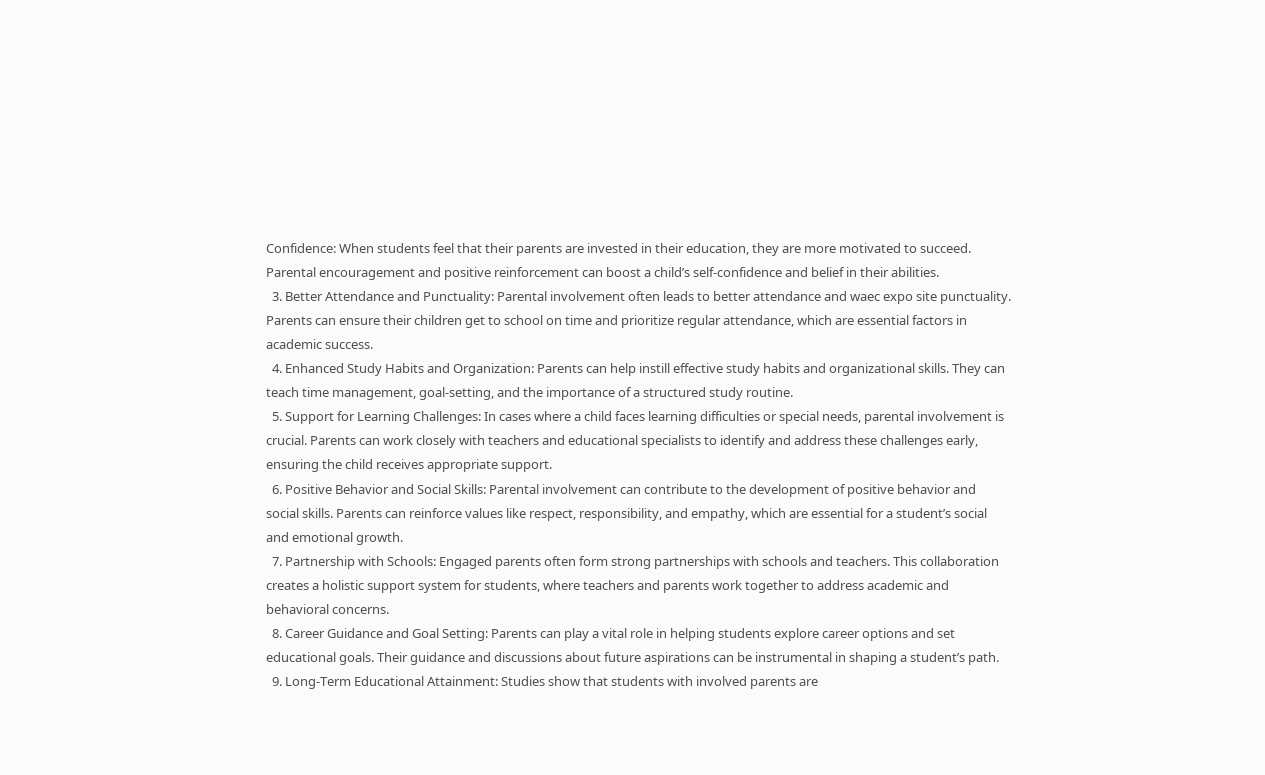Confidence: When students feel that their parents are invested in their education, they are more motivated to succeed. Parental encouragement and positive reinforcement can boost a child’s self-confidence and belief in their abilities.
  3. Better Attendance and Punctuality: Parental involvement often leads to better attendance and waec expo site punctuality. Parents can ensure their children get to school on time and prioritize regular attendance, which are essential factors in academic success.
  4. Enhanced Study Habits and Organization: Parents can help instill effective study habits and organizational skills. They can teach time management, goal-setting, and the importance of a structured study routine.
  5. Support for Learning Challenges: In cases where a child faces learning difficulties or special needs, parental involvement is crucial. Parents can work closely with teachers and educational specialists to identify and address these challenges early, ensuring the child receives appropriate support.
  6. Positive Behavior and Social Skills: Parental involvement can contribute to the development of positive behavior and social skills. Parents can reinforce values like respect, responsibility, and empathy, which are essential for a student’s social and emotional growth.
  7. Partnership with Schools: Engaged parents often form strong partnerships with schools and teachers. This collaboration creates a holistic support system for students, where teachers and parents work together to address academic and behavioral concerns.
  8. Career Guidance and Goal Setting: Parents can play a vital role in helping students explore career options and set educational goals. Their guidance and discussions about future aspirations can be instrumental in shaping a student’s path.
  9. Long-Term Educational Attainment: Studies show that students with involved parents are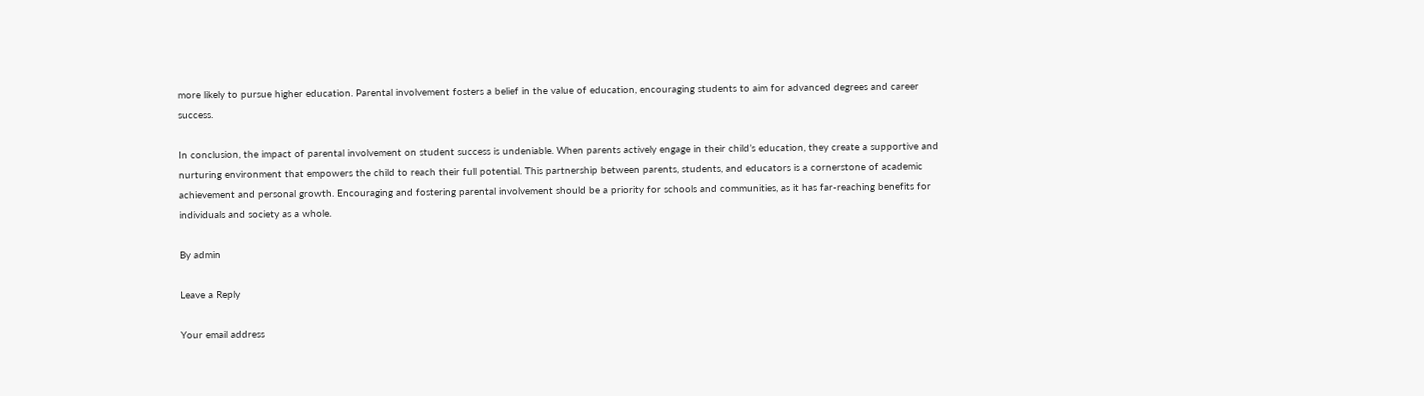more likely to pursue higher education. Parental involvement fosters a belief in the value of education, encouraging students to aim for advanced degrees and career success.

In conclusion, the impact of parental involvement on student success is undeniable. When parents actively engage in their child’s education, they create a supportive and nurturing environment that empowers the child to reach their full potential. This partnership between parents, students, and educators is a cornerstone of academic achievement and personal growth. Encouraging and fostering parental involvement should be a priority for schools and communities, as it has far-reaching benefits for individuals and society as a whole.

By admin

Leave a Reply

Your email address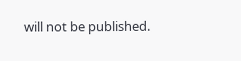will not be published.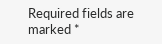Required fields are marked *